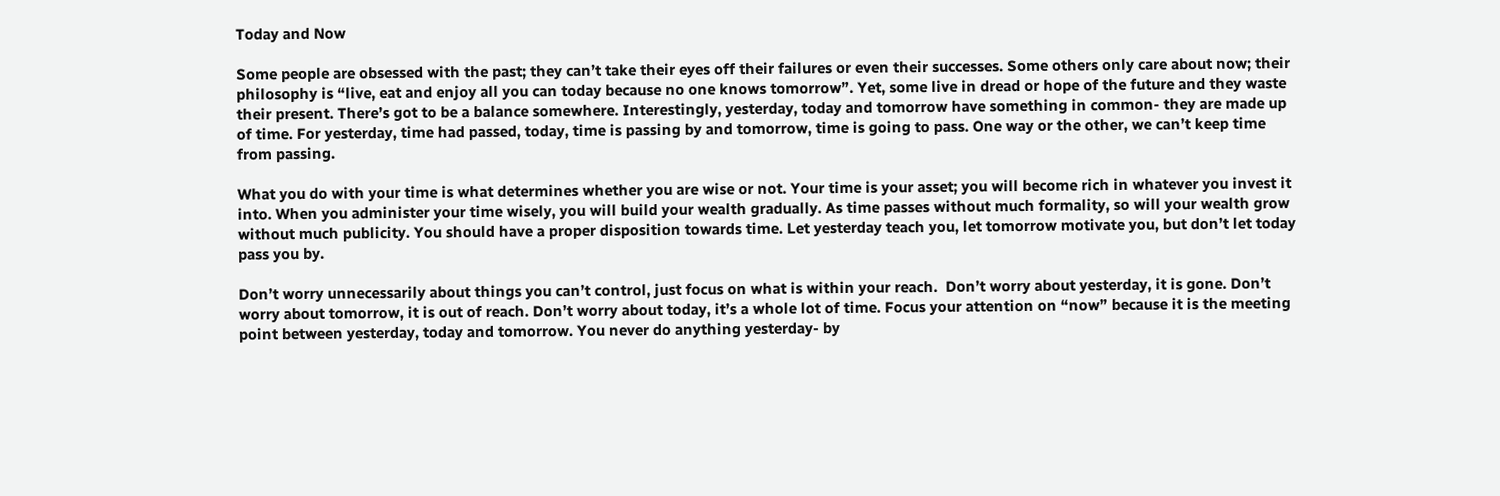Today and Now

Some people are obsessed with the past; they can’t take their eyes off their failures or even their successes. Some others only care about now; their philosophy is “live, eat and enjoy all you can today because no one knows tomorrow”. Yet, some live in dread or hope of the future and they waste their present. There’s got to be a balance somewhere. Interestingly, yesterday, today and tomorrow have something in common- they are made up of time. For yesterday, time had passed, today, time is passing by and tomorrow, time is going to pass. One way or the other, we can’t keep time from passing.

What you do with your time is what determines whether you are wise or not. Your time is your asset; you will become rich in whatever you invest it into. When you administer your time wisely, you will build your wealth gradually. As time passes without much formality, so will your wealth grow without much publicity. You should have a proper disposition towards time. Let yesterday teach you, let tomorrow motivate you, but don’t let today pass you by.

Don’t worry unnecessarily about things you can’t control, just focus on what is within your reach.  Don’t worry about yesterday, it is gone. Don’t worry about tomorrow, it is out of reach. Don’t worry about today, it’s a whole lot of time. Focus your attention on “now” because it is the meeting point between yesterday, today and tomorrow. You never do anything yesterday- by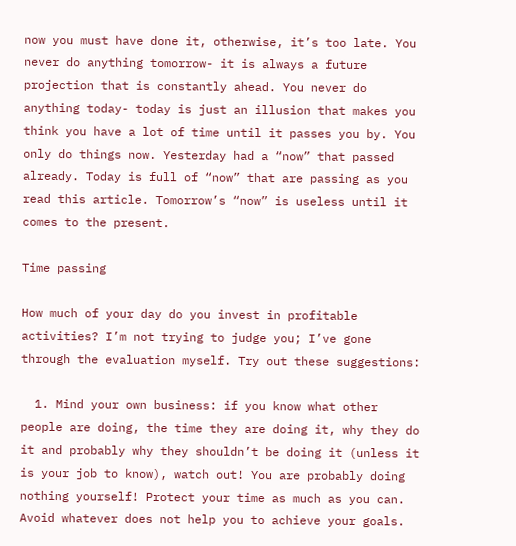now you must have done it, otherwise, it’s too late. You never do anything tomorrow- it is always a future projection that is constantly ahead. You never do anything today- today is just an illusion that makes you think you have a lot of time until it passes you by. You only do things now. Yesterday had a “now” that passed already. Today is full of “now” that are passing as you read this article. Tomorrow’s “now” is useless until it comes to the present.

Time passing

How much of your day do you invest in profitable activities? I’m not trying to judge you; I’ve gone through the evaluation myself. Try out these suggestions:

  1. Mind your own business: if you know what other people are doing, the time they are doing it, why they do it and probably why they shouldn’t be doing it (unless it is your job to know), watch out! You are probably doing nothing yourself! Protect your time as much as you can. Avoid whatever does not help you to achieve your goals.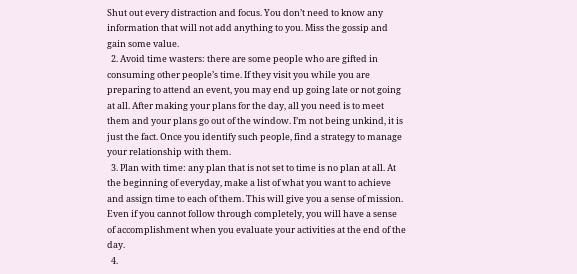Shut out every distraction and focus. You don’t need to know any information that will not add anything to you. Miss the gossip and gain some value.
  2. Avoid time wasters: there are some people who are gifted in consuming other people’s time. If they visit you while you are preparing to attend an event, you may end up going late or not going at all. After making your plans for the day, all you need is to meet them and your plans go out of the window. I’m not being unkind, it is just the fact. Once you identify such people, find a strategy to manage your relationship with them.
  3. Plan with time: any plan that is not set to time is no plan at all. At the beginning of everyday, make a list of what you want to achieve and assign time to each of them. This will give you a sense of mission. Even if you cannot follow through completely, you will have a sense of accomplishment when you evaluate your activities at the end of the day.
  4.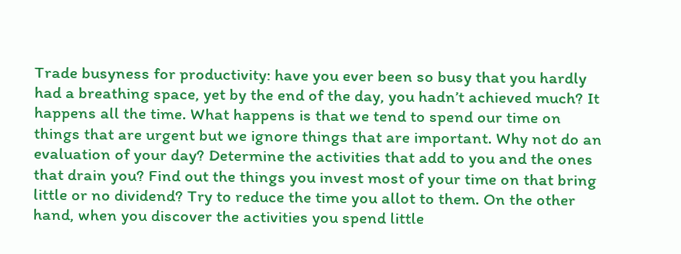Trade busyness for productivity: have you ever been so busy that you hardly had a breathing space, yet by the end of the day, you hadn’t achieved much? It happens all the time. What happens is that we tend to spend our time on things that are urgent but we ignore things that are important. Why not do an evaluation of your day? Determine the activities that add to you and the ones that drain you? Find out the things you invest most of your time on that bring little or no dividend? Try to reduce the time you allot to them. On the other hand, when you discover the activities you spend little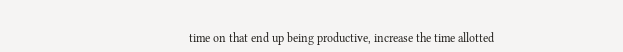time on that end up being productive, increase the time allotted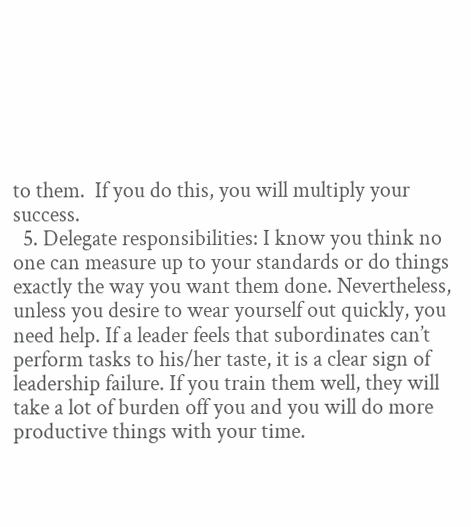to them.  If you do this, you will multiply your success.
  5. Delegate responsibilities: I know you think no one can measure up to your standards or do things exactly the way you want them done. Nevertheless, unless you desire to wear yourself out quickly, you need help. If a leader feels that subordinates can’t perform tasks to his/her taste, it is a clear sign of leadership failure. If you train them well, they will take a lot of burden off you and you will do more productive things with your time.